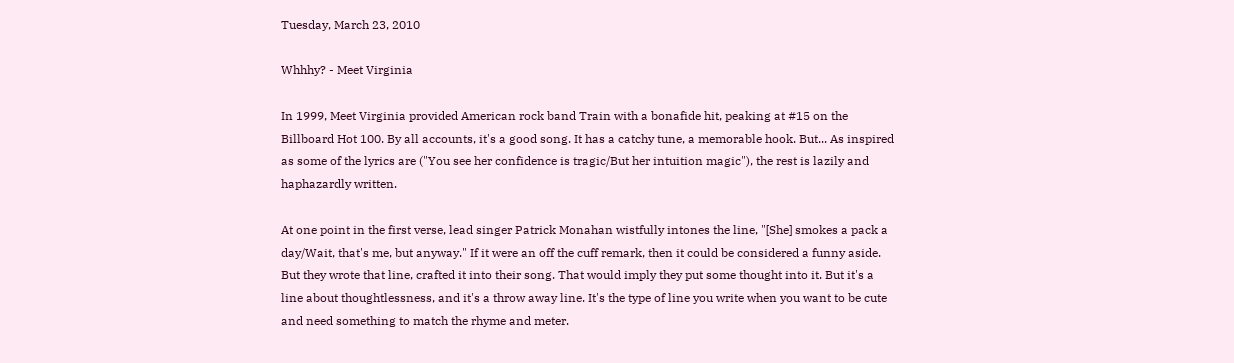Tuesday, March 23, 2010

Whhhy? - Meet Virginia

In 1999, Meet Virginia provided American rock band Train with a bonafide hit, peaking at #15 on the Billboard Hot 100. By all accounts, it's a good song. It has a catchy tune, a memorable hook. But... As inspired as some of the lyrics are ("You see her confidence is tragic/But her intuition magic"), the rest is lazily and haphazardly written.

At one point in the first verse, lead singer Patrick Monahan wistfully intones the line, "[She] smokes a pack a day/Wait, that's me, but anyway." If it were an off the cuff remark, then it could be considered a funny aside. But they wrote that line, crafted it into their song. That would imply they put some thought into it. But it's a line about thoughtlessness, and it's a throw away line. It's the type of line you write when you want to be cute and need something to match the rhyme and meter.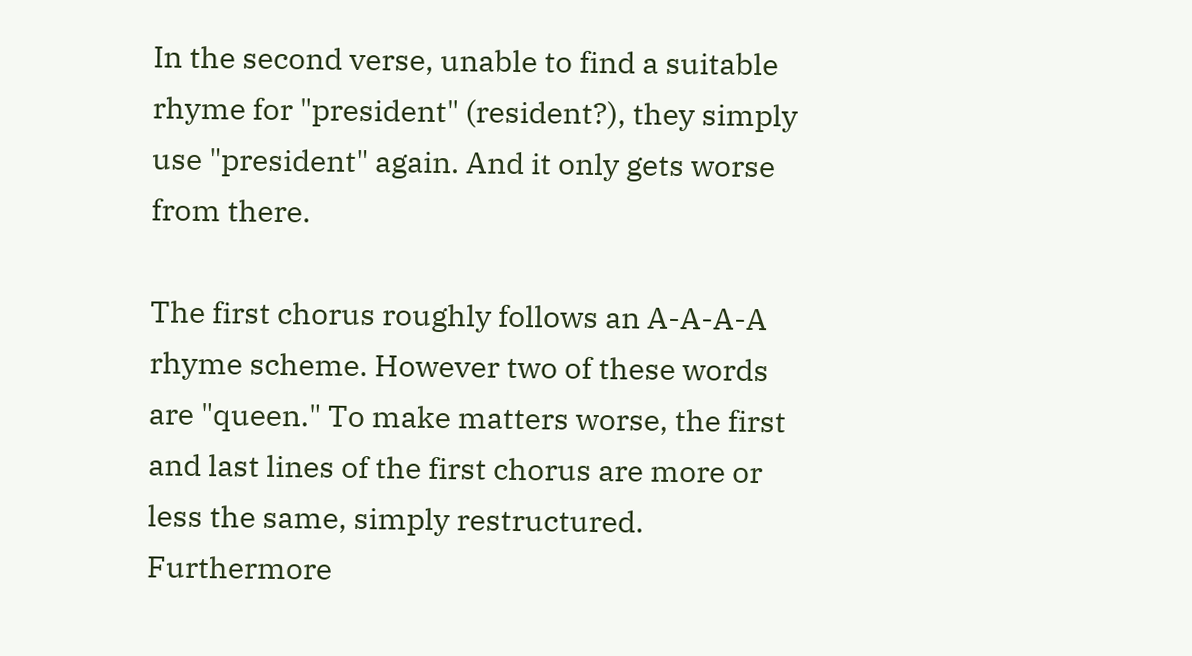In the second verse, unable to find a suitable rhyme for "president" (resident?), they simply use "president" again. And it only gets worse from there.

The first chorus roughly follows an A-A-A-A rhyme scheme. However two of these words are "queen." To make matters worse, the first and last lines of the first chorus are more or less the same, simply restructured. Furthermore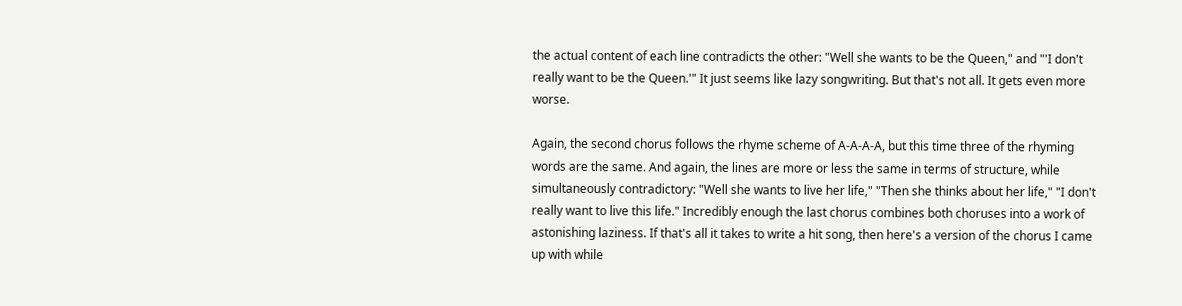the actual content of each line contradicts the other: "Well she wants to be the Queen," and "'I don't really want to be the Queen.'" It just seems like lazy songwriting. But that's not all. It gets even more worse.

Again, the second chorus follows the rhyme scheme of A-A-A-A, but this time three of the rhyming words are the same. And again, the lines are more or less the same in terms of structure, while simultaneously contradictory: "Well she wants to live her life," "Then she thinks about her life," "I don't really want to live this life." Incredibly enough the last chorus combines both choruses into a work of astonishing laziness. If that's all it takes to write a hit song, then here's a version of the chorus I came up with while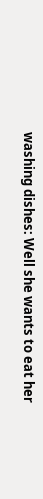washing dishes: Well she wants to eat her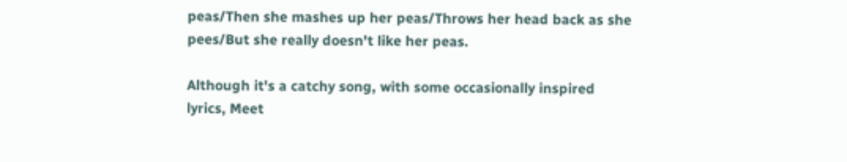peas/Then she mashes up her peas/Throws her head back as she pees/But she really doesn't like her peas.

Although it's a catchy song, with some occasionally inspired lyrics, Meet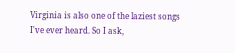Virginia is also one of the laziest songs I've ever heard. So I ask,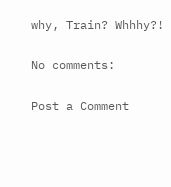why, Train? Whhhy?!

No comments:

Post a Comment